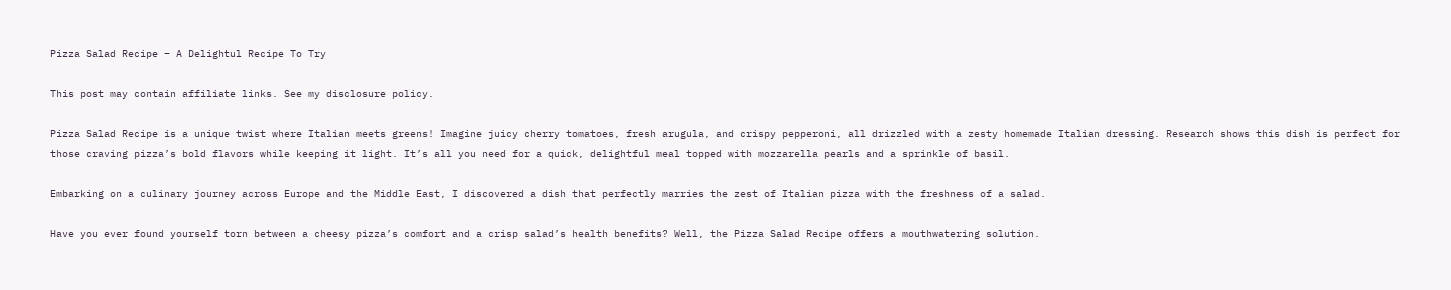Pizza Salad Recipe – A Delightul Recipe To Try

This post may contain affiliate links. See my disclosure policy.

Pizza Salad Recipe is a unique twist where Italian meets greens! Imagine juicy cherry tomatoes, fresh arugula, and crispy pepperoni, all drizzled with a zesty homemade Italian dressing. Research shows this dish is perfect for those craving pizza’s bold flavors while keeping it light. It’s all you need for a quick, delightful meal topped with mozzarella pearls and a sprinkle of basil.

Embarking on a culinary journey across Europe and the Middle East, I discovered a dish that perfectly marries the zest of Italian pizza with the freshness of a salad.

Have you ever found yourself torn between a cheesy pizza’s comfort and a crisp salad’s health benefits? Well, the Pizza Salad Recipe offers a mouthwatering solution.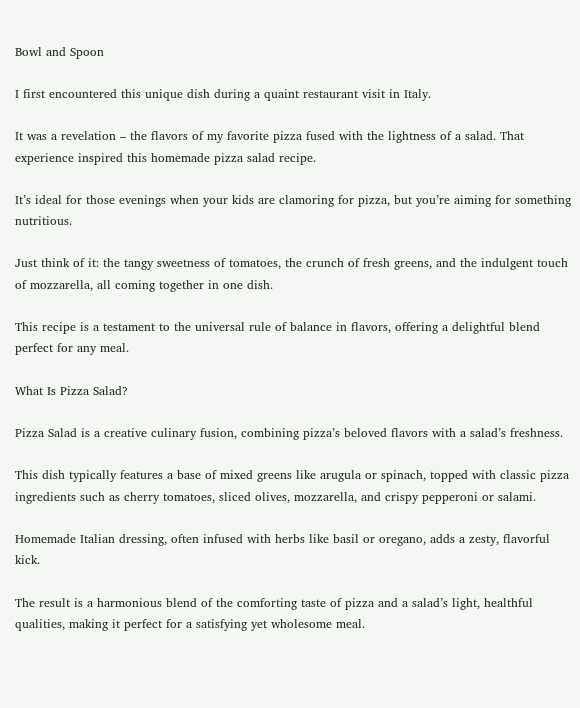Bowl and Spoon

I first encountered this unique dish during a quaint restaurant visit in Italy.

It was a revelation – the flavors of my favorite pizza fused with the lightness of a salad. That experience inspired this homemade pizza salad recipe.

It’s ideal for those evenings when your kids are clamoring for pizza, but you’re aiming for something nutritious.

Just think of it: the tangy sweetness of tomatoes, the crunch of fresh greens, and the indulgent touch of mozzarella, all coming together in one dish.

This recipe is a testament to the universal rule of balance in flavors, offering a delightful blend perfect for any meal.

What Is Pizza Salad?

Pizza Salad is a creative culinary fusion, combining pizza’s beloved flavors with a salad’s freshness.

This dish typically features a base of mixed greens like arugula or spinach, topped with classic pizza ingredients such as cherry tomatoes, sliced olives, mozzarella, and crispy pepperoni or salami.

Homemade Italian dressing, often infused with herbs like basil or oregano, adds a zesty, flavorful kick.

The result is a harmonious blend of the comforting taste of pizza and a salad’s light, healthful qualities, making it perfect for a satisfying yet wholesome meal.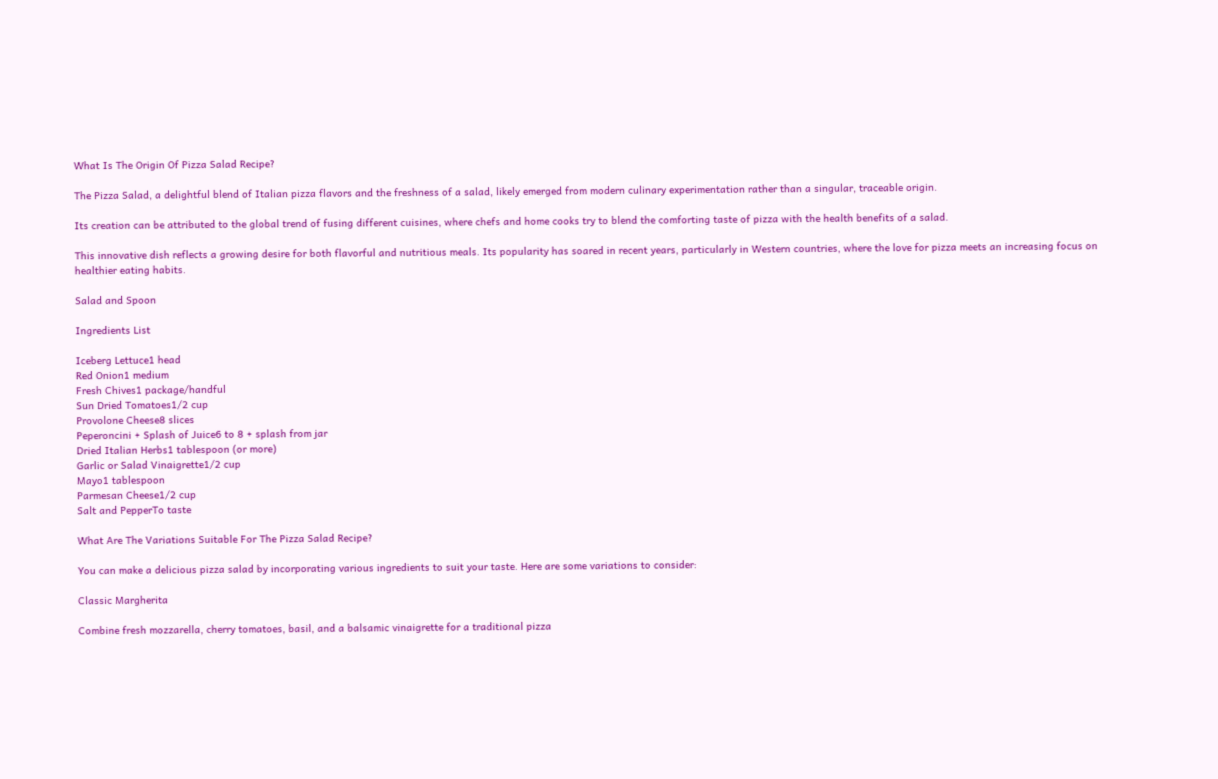What Is The Origin Of Pizza Salad Recipe?

The Pizza Salad, a delightful blend of Italian pizza flavors and the freshness of a salad, likely emerged from modern culinary experimentation rather than a singular, traceable origin.

Its creation can be attributed to the global trend of fusing different cuisines, where chefs and home cooks try to blend the comforting taste of pizza with the health benefits of a salad.

This innovative dish reflects a growing desire for both flavorful and nutritious meals. Its popularity has soared in recent years, particularly in Western countries, where the love for pizza meets an increasing focus on healthier eating habits.

Salad and Spoon

Ingredients List

Iceberg Lettuce1 head
Red Onion1 medium
Fresh Chives1 package/handful
Sun Dried Tomatoes1/2 cup
Provolone Cheese8 slices
Peperoncini + Splash of Juice6 to 8 + splash from jar
Dried Italian Herbs1 tablespoon (or more)
Garlic or Salad Vinaigrette1/2 cup
Mayo1 tablespoon
Parmesan Cheese1/2 cup
Salt and PepperTo taste

What Are The Variations Suitable For The Pizza Salad Recipe?

You can make a delicious pizza salad by incorporating various ingredients to suit your taste. Here are some variations to consider:

Classic Margherita

Combine fresh mozzarella, cherry tomatoes, basil, and a balsamic vinaigrette for a traditional pizza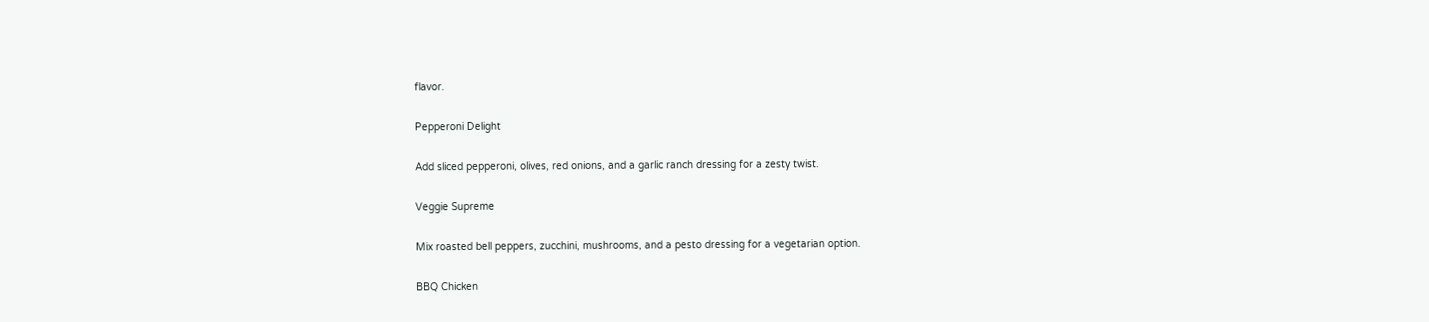flavor.

Pepperoni Delight

Add sliced pepperoni, olives, red onions, and a garlic ranch dressing for a zesty twist.

Veggie Supreme

Mix roasted bell peppers, zucchini, mushrooms, and a pesto dressing for a vegetarian option.

BBQ Chicken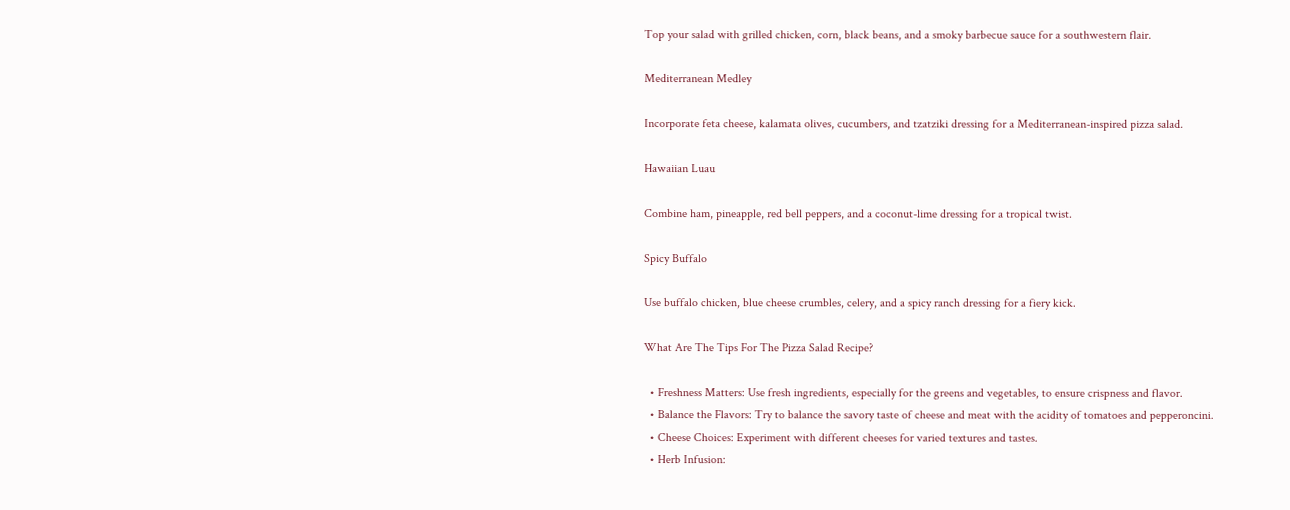Top your salad with grilled chicken, corn, black beans, and a smoky barbecue sauce for a southwestern flair.

Mediterranean Medley

Incorporate feta cheese, kalamata olives, cucumbers, and tzatziki dressing for a Mediterranean-inspired pizza salad.

Hawaiian Luau

Combine ham, pineapple, red bell peppers, and a coconut-lime dressing for a tropical twist.

Spicy Buffalo

Use buffalo chicken, blue cheese crumbles, celery, and a spicy ranch dressing for a fiery kick.

What Are The Tips For The Pizza Salad Recipe?

  • Freshness Matters: Use fresh ingredients, especially for the greens and vegetables, to ensure crispness and flavor.
  • Balance the Flavors: Try to balance the savory taste of cheese and meat with the acidity of tomatoes and pepperoncini.
  • Cheese Choices: Experiment with different cheeses for varied textures and tastes.
  • Herb Infusion: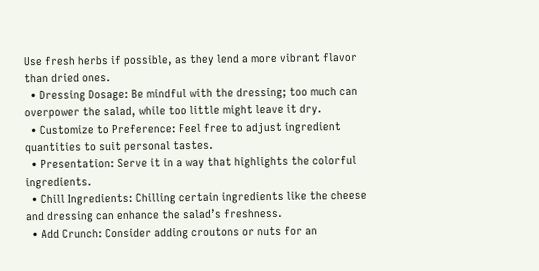Use fresh herbs if possible, as they lend a more vibrant flavor than dried ones.
  • Dressing Dosage: Be mindful with the dressing; too much can overpower the salad, while too little might leave it dry.
  • Customize to Preference: Feel free to adjust ingredient quantities to suit personal tastes.
  • Presentation: Serve it in a way that highlights the colorful ingredients.
  • Chill Ingredients: Chilling certain ingredients like the cheese and dressing can enhance the salad’s freshness.
  • Add Crunch: Consider adding croutons or nuts for an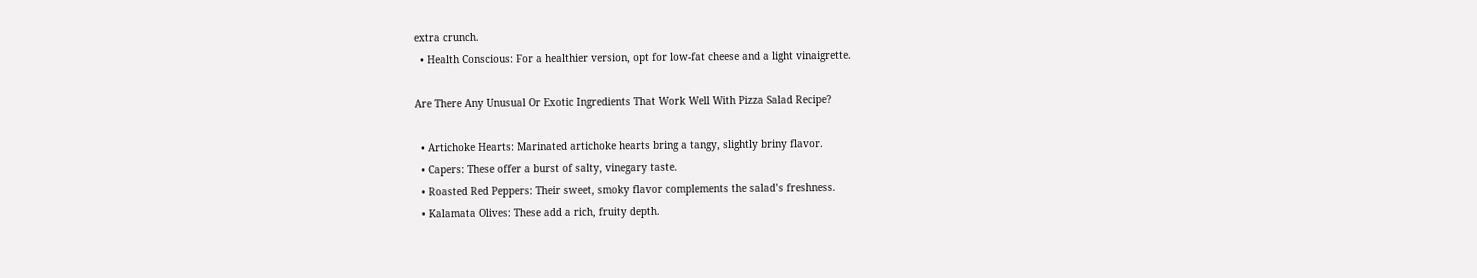extra crunch.
  • Health Conscious: For a healthier version, opt for low-fat cheese and a light vinaigrette.

Are There Any Unusual Or Exotic Ingredients That Work Well With Pizza Salad Recipe?

  • Artichoke Hearts: Marinated artichoke hearts bring a tangy, slightly briny flavor.
  • Capers: These offer a burst of salty, vinegary taste.
  • Roasted Red Peppers: Their sweet, smoky flavor complements the salad’s freshness.
  • Kalamata Olives: These add a rich, fruity depth.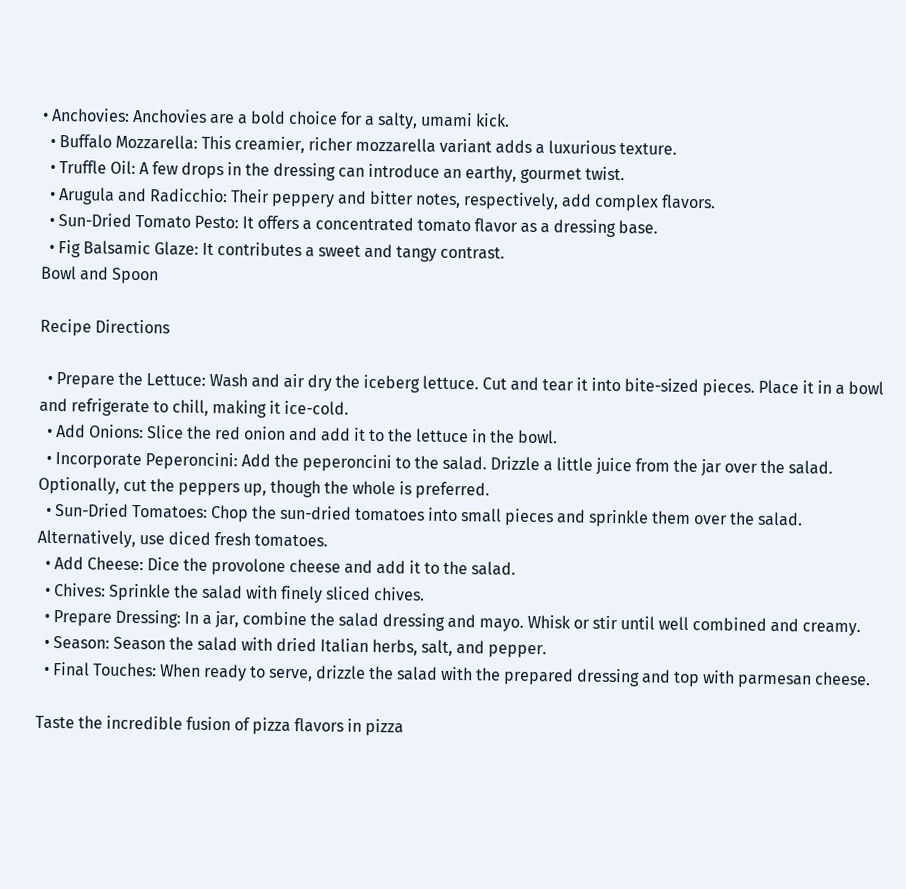• Anchovies: Anchovies are a bold choice for a salty, umami kick.
  • Buffalo Mozzarella: This creamier, richer mozzarella variant adds a luxurious texture.
  • Truffle Oil: A few drops in the dressing can introduce an earthy, gourmet twist.
  • Arugula and Radicchio: Their peppery and bitter notes, respectively, add complex flavors.
  • Sun-Dried Tomato Pesto: It offers a concentrated tomato flavor as a dressing base.
  • Fig Balsamic Glaze: It contributes a sweet and tangy contrast.
Bowl and Spoon

Recipe Directions

  • Prepare the Lettuce: Wash and air dry the iceberg lettuce. Cut and tear it into bite-sized pieces. Place it in a bowl and refrigerate to chill, making it ice-cold.
  • Add Onions: Slice the red onion and add it to the lettuce in the bowl.
  • Incorporate Peperoncini: Add the peperoncini to the salad. Drizzle a little juice from the jar over the salad. Optionally, cut the peppers up, though the whole is preferred.
  • Sun-Dried Tomatoes: Chop the sun-dried tomatoes into small pieces and sprinkle them over the salad. Alternatively, use diced fresh tomatoes.
  • Add Cheese: Dice the provolone cheese and add it to the salad.
  • Chives: Sprinkle the salad with finely sliced chives.
  • Prepare Dressing: In a jar, combine the salad dressing and mayo. Whisk or stir until well combined and creamy.
  • Season: Season the salad with dried Italian herbs, salt, and pepper.
  • Final Touches: When ready to serve, drizzle the salad with the prepared dressing and top with parmesan cheese.

Taste the incredible fusion of pizza flavors in pizza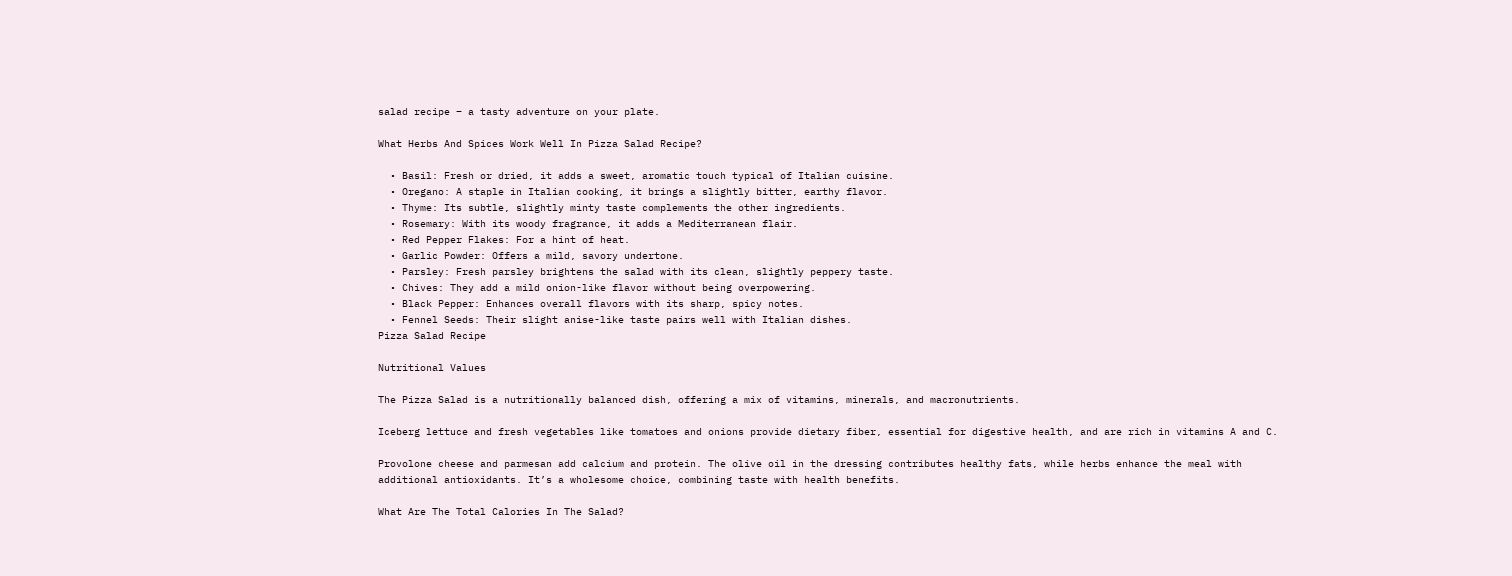salad recipe – a tasty adventure on your plate.

What Herbs And Spices Work Well In Pizza Salad Recipe?

  • Basil: Fresh or dried, it adds a sweet, aromatic touch typical of Italian cuisine.
  • Oregano: A staple in Italian cooking, it brings a slightly bitter, earthy flavor.
  • Thyme: Its subtle, slightly minty taste complements the other ingredients.
  • Rosemary: With its woody fragrance, it adds a Mediterranean flair.
  • Red Pepper Flakes: For a hint of heat.
  • Garlic Powder: Offers a mild, savory undertone.
  • Parsley: Fresh parsley brightens the salad with its clean, slightly peppery taste.
  • Chives: They add a mild onion-like flavor without being overpowering.
  • Black Pepper: Enhances overall flavors with its sharp, spicy notes.
  • Fennel Seeds: Their slight anise-like taste pairs well with Italian dishes.
Pizza Salad Recipe

Nutritional Values

The Pizza Salad is a nutritionally balanced dish, offering a mix of vitamins, minerals, and macronutrients.

Iceberg lettuce and fresh vegetables like tomatoes and onions provide dietary fiber, essential for digestive health, and are rich in vitamins A and C.

Provolone cheese and parmesan add calcium and protein. The olive oil in the dressing contributes healthy fats, while herbs enhance the meal with additional antioxidants. It’s a wholesome choice, combining taste with health benefits.

What Are The Total Calories In The Salad?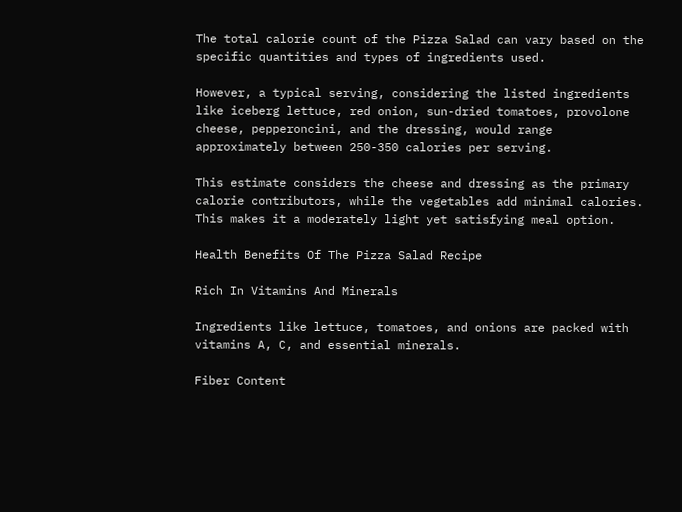The total calorie count of the Pizza Salad can vary based on the specific quantities and types of ingredients used.

However, a typical serving, considering the listed ingredients like iceberg lettuce, red onion, sun-dried tomatoes, provolone cheese, pepperoncini, and the dressing, would range approximately between 250-350 calories per serving.

This estimate considers the cheese and dressing as the primary calorie contributors, while the vegetables add minimal calories. This makes it a moderately light yet satisfying meal option.

Health Benefits Of The Pizza Salad Recipe

Rich In Vitamins And Minerals

Ingredients like lettuce, tomatoes, and onions are packed with vitamins A, C, and essential minerals.

Fiber Content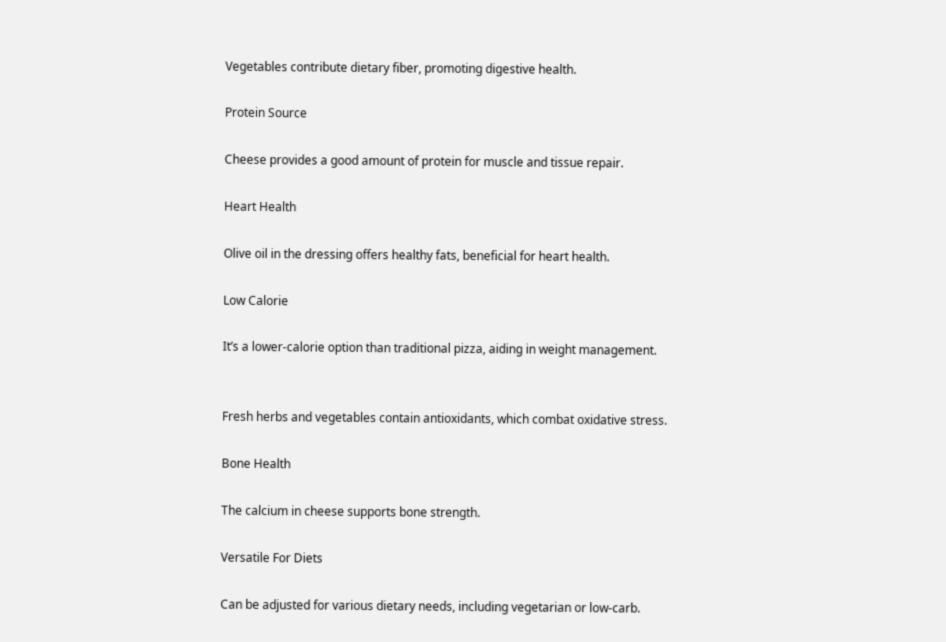Vegetables contribute dietary fiber, promoting digestive health.

Protein Source

Cheese provides a good amount of protein for muscle and tissue repair.

Heart Health

Olive oil in the dressing offers healthy fats, beneficial for heart health.

Low Calorie

It’s a lower-calorie option than traditional pizza, aiding in weight management.


Fresh herbs and vegetables contain antioxidants, which combat oxidative stress.

Bone Health

The calcium in cheese supports bone strength.

Versatile For Diets

Can be adjusted for various dietary needs, including vegetarian or low-carb.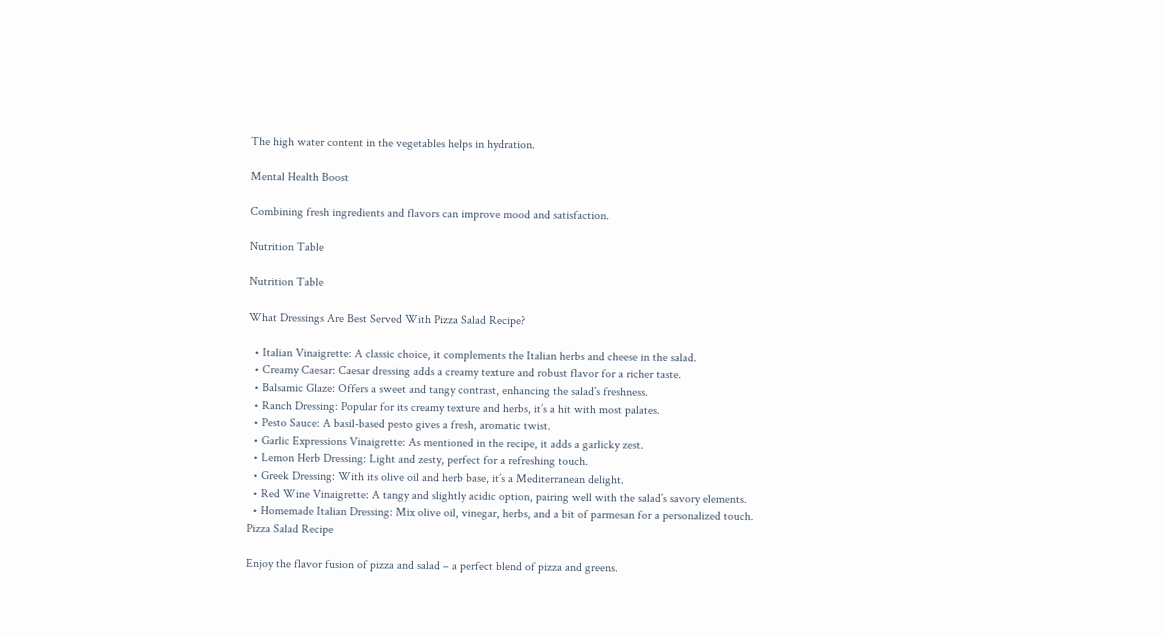The high water content in the vegetables helps in hydration.

Mental Health Boost

Combining fresh ingredients and flavors can improve mood and satisfaction.

Nutrition Table

Nutrition Table

What Dressings Are Best Served With Pizza Salad Recipe?

  • Italian Vinaigrette: A classic choice, it complements the Italian herbs and cheese in the salad.
  • Creamy Caesar: Caesar dressing adds a creamy texture and robust flavor for a richer taste.
  • Balsamic Glaze: Offers a sweet and tangy contrast, enhancing the salad’s freshness.
  • Ranch Dressing: Popular for its creamy texture and herbs, it’s a hit with most palates.
  • Pesto Sauce: A basil-based pesto gives a fresh, aromatic twist.
  • Garlic Expressions Vinaigrette: As mentioned in the recipe, it adds a garlicky zest.
  • Lemon Herb Dressing: Light and zesty, perfect for a refreshing touch.
  • Greek Dressing: With its olive oil and herb base, it’s a Mediterranean delight.
  • Red Wine Vinaigrette: A tangy and slightly acidic option, pairing well with the salad’s savory elements.
  • Homemade Italian Dressing: Mix olive oil, vinegar, herbs, and a bit of parmesan for a personalized touch.
Pizza Salad Recipe

Enjoy the flavor fusion of pizza and salad – a perfect blend of pizza and greens.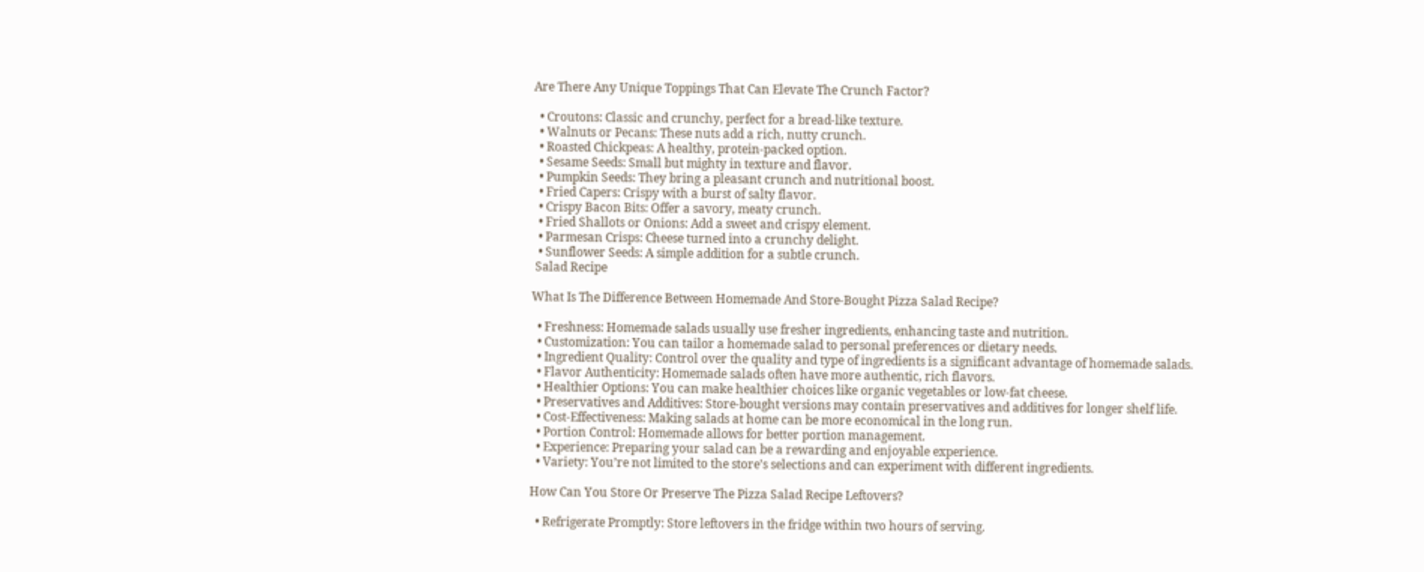Are There Any Unique Toppings That Can Elevate The Crunch Factor?

  • Croutons: Classic and crunchy, perfect for a bread-like texture.
  • Walnuts or Pecans: These nuts add a rich, nutty crunch.
  • Roasted Chickpeas: A healthy, protein-packed option.
  • Sesame Seeds: Small but mighty in texture and flavor.
  • Pumpkin Seeds: They bring a pleasant crunch and nutritional boost.
  • Fried Capers: Crispy with a burst of salty flavor.
  • Crispy Bacon Bits: Offer a savory, meaty crunch.
  • Fried Shallots or Onions: Add a sweet and crispy element.
  • Parmesan Crisps: Cheese turned into a crunchy delight.
  • Sunflower Seeds: A simple addition for a subtle crunch.
 Salad Recipe

What Is The Difference Between Homemade And Store-Bought Pizza Salad Recipe?

  • Freshness: Homemade salads usually use fresher ingredients, enhancing taste and nutrition.
  • Customization: You can tailor a homemade salad to personal preferences or dietary needs.
  • Ingredient Quality: Control over the quality and type of ingredients is a significant advantage of homemade salads.
  • Flavor Authenticity: Homemade salads often have more authentic, rich flavors.
  • Healthier Options: You can make healthier choices like organic vegetables or low-fat cheese.
  • Preservatives and Additives: Store-bought versions may contain preservatives and additives for longer shelf life.
  • Cost-Effectiveness: Making salads at home can be more economical in the long run.
  • Portion Control: Homemade allows for better portion management.
  • Experience: Preparing your salad can be a rewarding and enjoyable experience.
  • Variety: You’re not limited to the store’s selections and can experiment with different ingredients.

How Can You Store Or Preserve The Pizza Salad Recipe Leftovers?

  • Refrigerate Promptly: Store leftovers in the fridge within two hours of serving.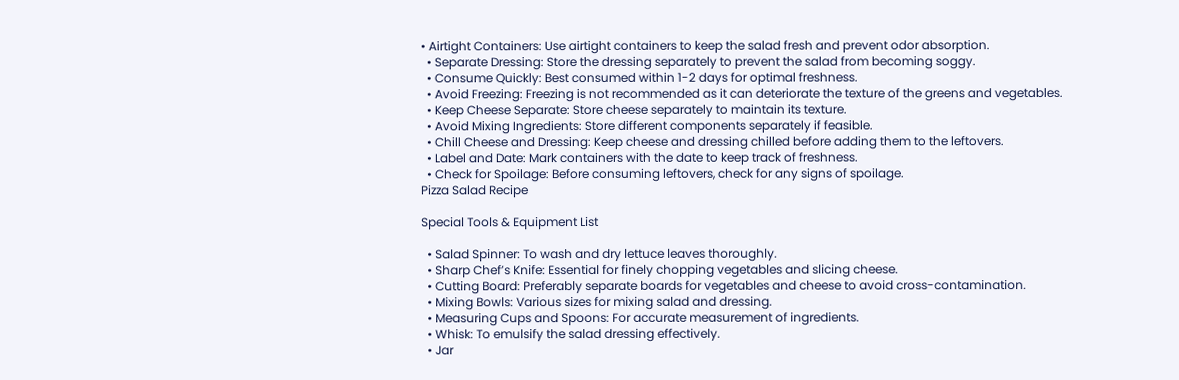• Airtight Containers: Use airtight containers to keep the salad fresh and prevent odor absorption.
  • Separate Dressing: Store the dressing separately to prevent the salad from becoming soggy.
  • Consume Quickly: Best consumed within 1-2 days for optimal freshness.
  • Avoid Freezing: Freezing is not recommended as it can deteriorate the texture of the greens and vegetables.
  • Keep Cheese Separate: Store cheese separately to maintain its texture.
  • Avoid Mixing Ingredients: Store different components separately if feasible.
  • Chill Cheese and Dressing: Keep cheese and dressing chilled before adding them to the leftovers.
  • Label and Date: Mark containers with the date to keep track of freshness.
  • Check for Spoilage: Before consuming leftovers, check for any signs of spoilage.
Pizza Salad Recipe

Special Tools & Equipment List

  • Salad Spinner: To wash and dry lettuce leaves thoroughly.
  • Sharp Chef’s Knife: Essential for finely chopping vegetables and slicing cheese.
  • Cutting Board: Preferably separate boards for vegetables and cheese to avoid cross-contamination.
  • Mixing Bowls: Various sizes for mixing salad and dressing.
  • Measuring Cups and Spoons: For accurate measurement of ingredients.
  • Whisk: To emulsify the salad dressing effectively.
  • Jar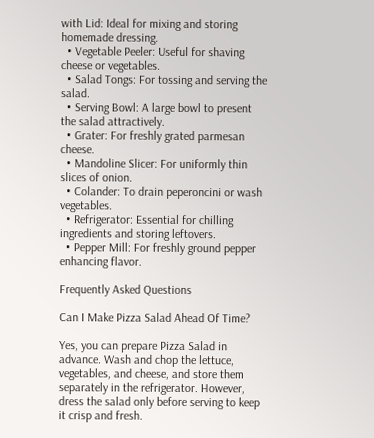with Lid: Ideal for mixing and storing homemade dressing.
  • Vegetable Peeler: Useful for shaving cheese or vegetables.
  • Salad Tongs: For tossing and serving the salad.
  • Serving Bowl: A large bowl to present the salad attractively.
  • Grater: For freshly grated parmesan cheese.
  • Mandoline Slicer: For uniformly thin slices of onion.
  • Colander: To drain peperoncini or wash vegetables.
  • Refrigerator: Essential for chilling ingredients and storing leftovers.
  • Pepper Mill: For freshly ground pepper enhancing flavor.

Frequently Asked Questions

Can I Make Pizza Salad Ahead Of Time?

Yes, you can prepare Pizza Salad in advance. Wash and chop the lettuce, vegetables, and cheese, and store them separately in the refrigerator. However, dress the salad only before serving to keep it crisp and fresh.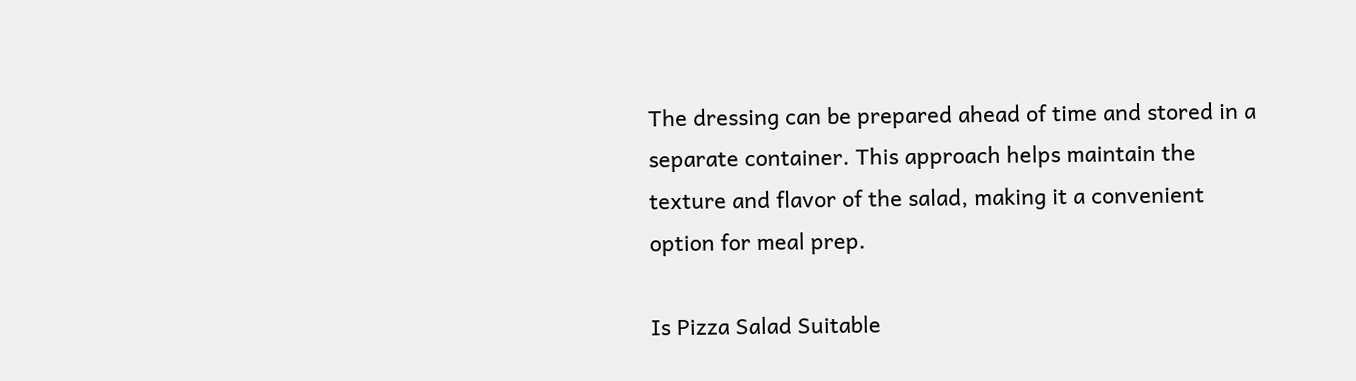The dressing can be prepared ahead of time and stored in a separate container. This approach helps maintain the texture and flavor of the salad, making it a convenient option for meal prep.

Is Pizza Salad Suitable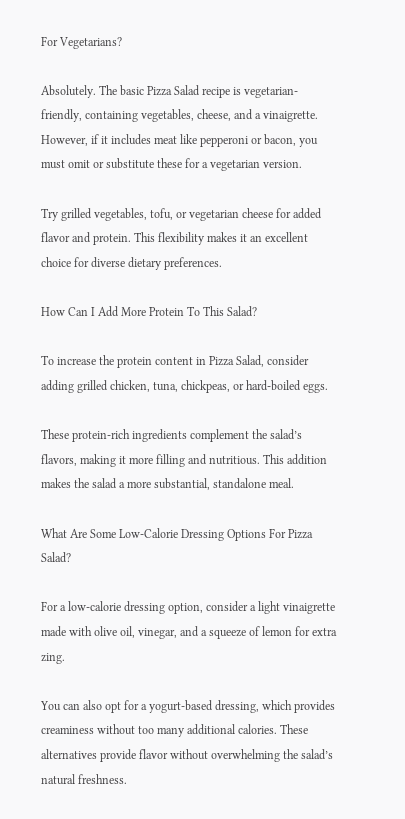For Vegetarians?

Absolutely. The basic Pizza Salad recipe is vegetarian-friendly, containing vegetables, cheese, and a vinaigrette. However, if it includes meat like pepperoni or bacon, you must omit or substitute these for a vegetarian version.

Try grilled vegetables, tofu, or vegetarian cheese for added flavor and protein. This flexibility makes it an excellent choice for diverse dietary preferences.

How Can I Add More Protein To This Salad?

To increase the protein content in Pizza Salad, consider adding grilled chicken, tuna, chickpeas, or hard-boiled eggs.

These protein-rich ingredients complement the salad’s flavors, making it more filling and nutritious. This addition makes the salad a more substantial, standalone meal.

What Are Some Low-Calorie Dressing Options For Pizza Salad?

For a low-calorie dressing option, consider a light vinaigrette made with olive oil, vinegar, and a squeeze of lemon for extra zing.

You can also opt for a yogurt-based dressing, which provides creaminess without too many additional calories. These alternatives provide flavor without overwhelming the salad’s natural freshness.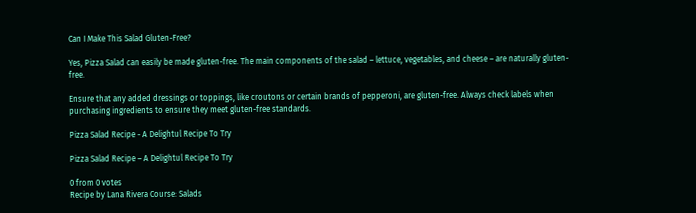Can I Make This Salad Gluten-Free?

Yes, Pizza Salad can easily be made gluten-free. The main components of the salad – lettuce, vegetables, and cheese – are naturally gluten-free.

Ensure that any added dressings or toppings, like croutons or certain brands of pepperoni, are gluten-free. Always check labels when purchasing ingredients to ensure they meet gluten-free standards.

Pizza Salad Recipe - A Delightul Recipe To Try

Pizza Salad Recipe – A Delightul Recipe To Try

0 from 0 votes
Recipe by Lana Rivera Course: Salads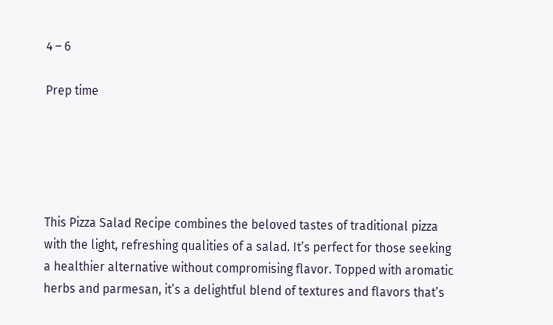4 – 6

Prep time





This Pizza Salad Recipe combines the beloved tastes of traditional pizza with the light, refreshing qualities of a salad. It’s perfect for those seeking a healthier alternative without compromising flavor. Topped with aromatic herbs and parmesan, it’s a delightful blend of textures and flavors that’s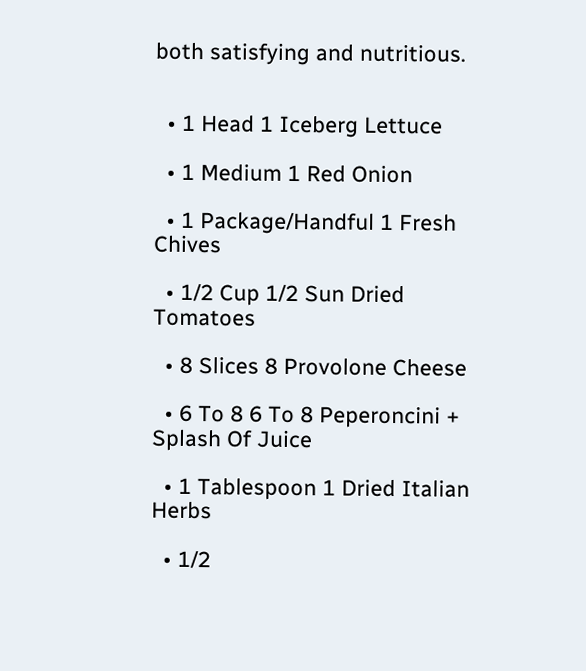both satisfying and nutritious.


  • 1 Head 1 Iceberg Lettuce

  • 1 Medium 1 Red Onion

  • 1 Package/Handful 1 Fresh Chives

  • 1/2 Cup 1/2 Sun Dried Tomatoes

  • 8 Slices 8 Provolone Cheese

  • 6 To 8 6 To 8 Peperoncini + Splash Of Juice

  • 1 Tablespoon 1 Dried Italian Herbs

  • 1/2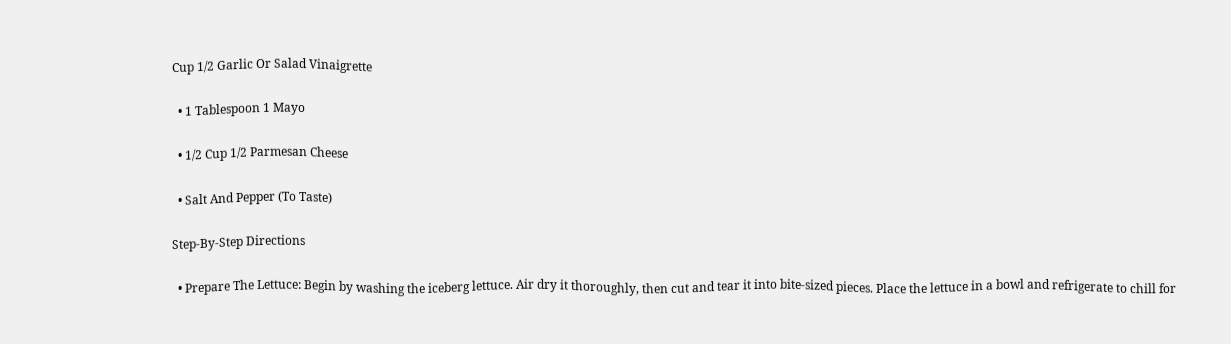Cup 1/2 Garlic Or Salad Vinaigrette

  • 1 Tablespoon 1 Mayo

  • 1/2 Cup 1/2 Parmesan Cheese

  • Salt And Pepper (To Taste)

Step-By-Step Directions

  • Prepare The Lettuce: Begin by washing the iceberg lettuce. Air dry it thoroughly, then cut and tear it into bite-sized pieces. Place the lettuce in a bowl and refrigerate to chill for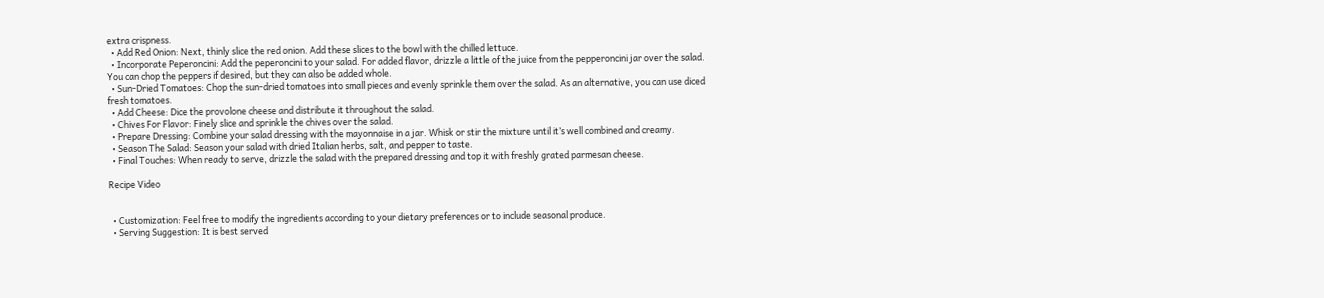extra crispness.
  • Add Red Onion: Next, thinly slice the red onion. Add these slices to the bowl with the chilled lettuce.
  • Incorporate Peperoncini: Add the peperoncini to your salad. For added flavor, drizzle a little of the juice from the pepperoncini jar over the salad. You can chop the peppers if desired, but they can also be added whole.
  • Sun-Dried Tomatoes: Chop the sun-dried tomatoes into small pieces and evenly sprinkle them over the salad. As an alternative, you can use diced fresh tomatoes.
  • Add Cheese: Dice the provolone cheese and distribute it throughout the salad.
  • Chives For Flavor: Finely slice and sprinkle the chives over the salad.
  • Prepare Dressing: Combine your salad dressing with the mayonnaise in a jar. Whisk or stir the mixture until it’s well combined and creamy.
  • Season The Salad: Season your salad with dried Italian herbs, salt, and pepper to taste.
  • Final Touches: When ready to serve, drizzle the salad with the prepared dressing and top it with freshly grated parmesan cheese.

Recipe Video


  • Customization: Feel free to modify the ingredients according to your dietary preferences or to include seasonal produce.
  • Serving Suggestion: It is best served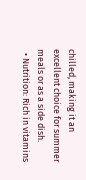chilled, making it an excellent choice for summer meals or as a side dish.
  • Nutrition: Rich in vitamins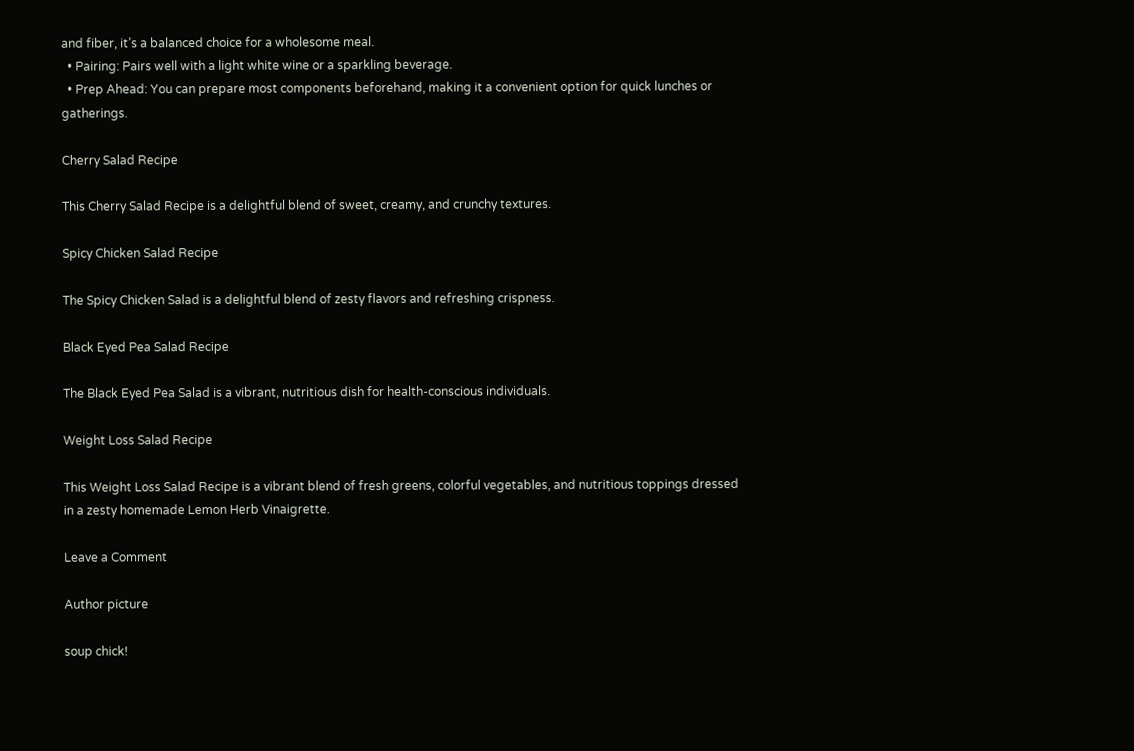and fiber, it’s a balanced choice for a wholesome meal.
  • Pairing: Pairs well with a light white wine or a sparkling beverage.
  • Prep Ahead: You can prepare most components beforehand, making it a convenient option for quick lunches or gatherings.

Cherry Salad Recipe

This Cherry Salad Recipe is a delightful blend of sweet, creamy, and crunchy textures.

Spicy Chicken Salad Recipe

The Spicy Chicken Salad is a delightful blend of zesty flavors and refreshing crispness.

Black Eyed Pea Salad Recipe

The Black Eyed Pea Salad is a vibrant, nutritious dish for health-conscious individuals.

Weight Loss Salad Recipe

This Weight Loss Salad Recipe is a vibrant blend of fresh greens, colorful vegetables, and nutritious toppings dressed in a zesty homemade Lemon Herb Vinaigrette.

Leave a Comment

Author picture

soup chick!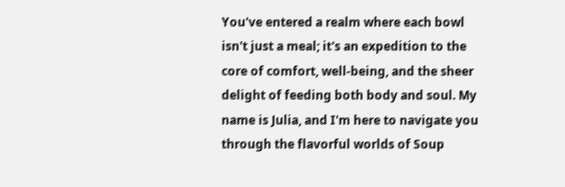You've entered a realm where each bowl isn't just a meal; it's an expedition to the core of comfort, well-being, and the sheer delight of feeding both body and soul. My name is Julia, and I'm here to navigate you through the flavorful worlds of Soup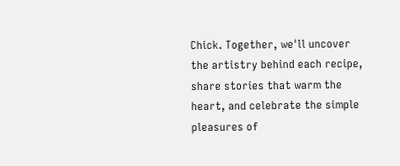Chick. Together, we'll uncover the artistry behind each recipe, share stories that warm the heart, and celebrate the simple pleasures of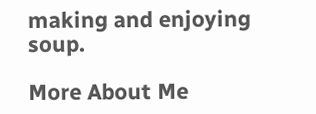making and enjoying soup.

More About Me